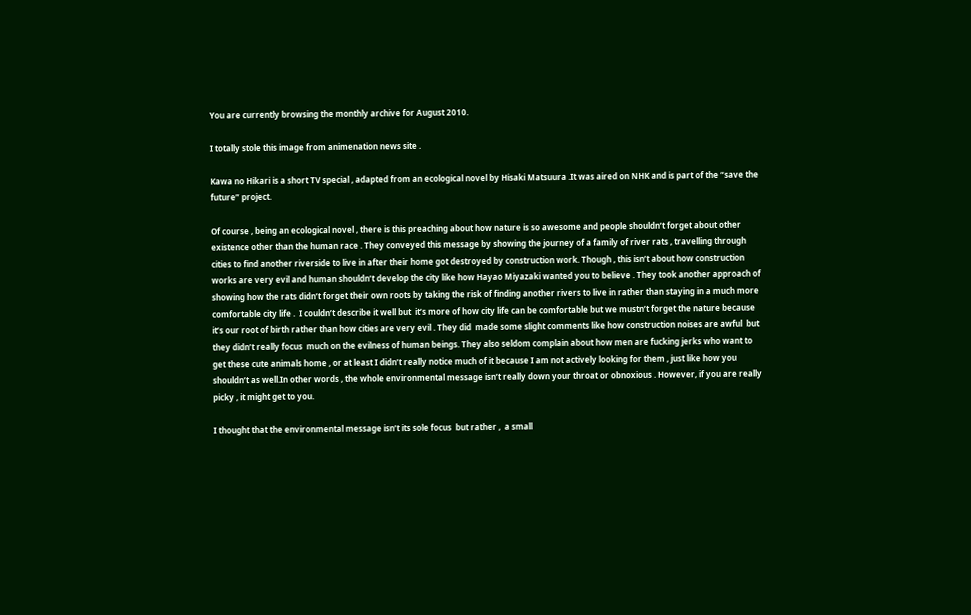You are currently browsing the monthly archive for August 2010.

I totally stole this image from animenation news site .

Kawa no Hikari is a short TV special , adapted from an ecological novel by Hisaki Matsuura .It was aired on NHK and is part of the “save the future” project.

Of course , being an ecological novel , there is this preaching about how nature is so awesome and people shouldn’t forget about other existence other than the human race . They conveyed this message by showing the journey of a family of river rats , travelling through cities to find another riverside to live in after their home got destroyed by construction work. Though , this isn’t about how construction works are very evil and human shouldn’t develop the city like how Hayao Miyazaki wanted you to believe . They took another approach of showing how the rats didn’t forget their own roots by taking the risk of finding another rivers to live in rather than staying in a much more comfortable city life .  I couldn’t describe it well but  it’s more of how city life can be comfortable but we mustn’t forget the nature because it’s our root of birth rather than how cities are very evil . They did  made some slight comments like how construction noises are awful  but they didn’t really focus  much on the evilness of human beings. They also seldom complain about how men are fucking jerks who want to get these cute animals home , or at least I didn’t really notice much of it because I am not actively looking for them , just like how you shouldn’t as well.In other words , the whole environmental message isn’t really down your throat or obnoxious . However, if you are really picky , it might get to you.

I thought that the environmental message isn’t its sole focus  but rather ,  a small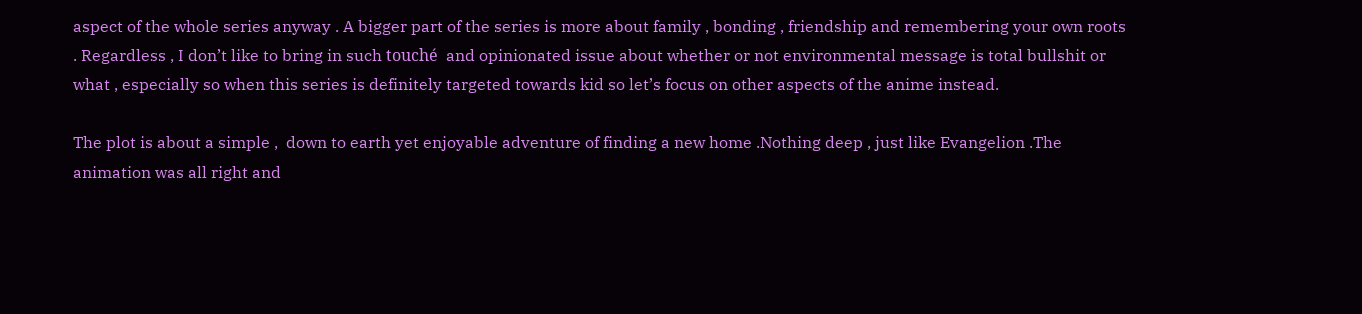aspect of the whole series anyway . A bigger part of the series is more about family , bonding , friendship and remembering your own roots . Regardless , I don’t like to bring in such touché  and opinionated issue about whether or not environmental message is total bullshit or what , especially so when this series is definitely targeted towards kid so let’s focus on other aspects of the anime instead.

The plot is about a simple ,  down to earth yet enjoyable adventure of finding a new home .Nothing deep , just like Evangelion .The animation was all right and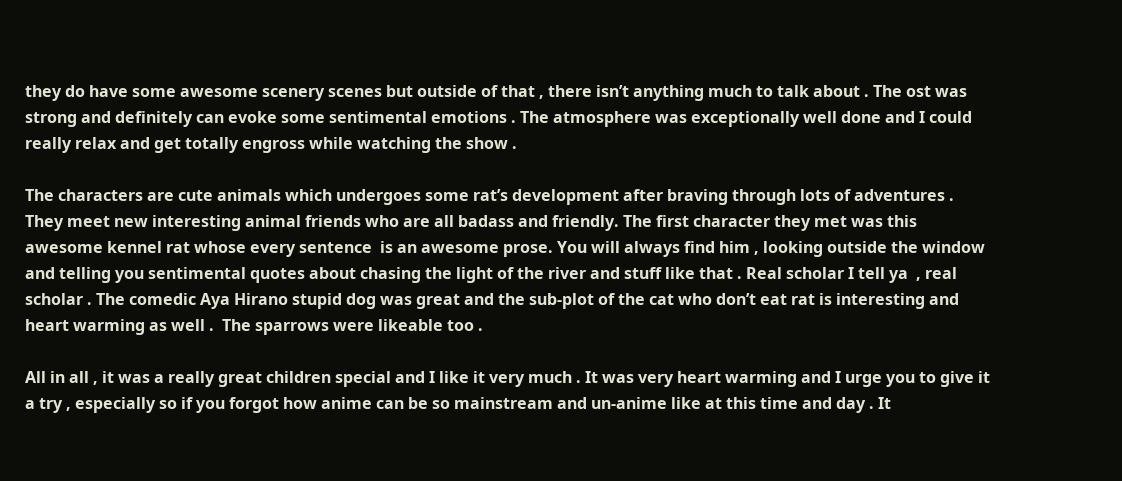they do have some awesome scenery scenes but outside of that , there isn’t anything much to talk about . The ost was strong and definitely can evoke some sentimental emotions . The atmosphere was exceptionally well done and I could really relax and get totally engross while watching the show .

The characters are cute animals which undergoes some rat’s development after braving through lots of adventures . They meet new interesting animal friends who are all badass and friendly. The first character they met was this awesome kennel rat whose every sentence  is an awesome prose. You will always find him , looking outside the window and telling you sentimental quotes about chasing the light of the river and stuff like that . Real scholar I tell ya  , real scholar . The comedic Aya Hirano stupid dog was great and the sub-plot of the cat who don’t eat rat is interesting and heart warming as well .  The sparrows were likeable too .

All in all , it was a really great children special and I like it very much . It was very heart warming and I urge you to give it a try , especially so if you forgot how anime can be so mainstream and un-anime like at this time and day . It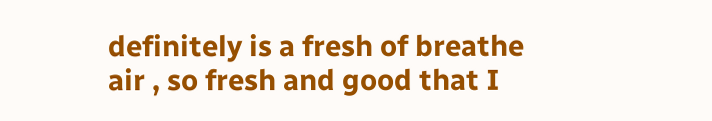definitely is a fresh of breathe air , so fresh and good that I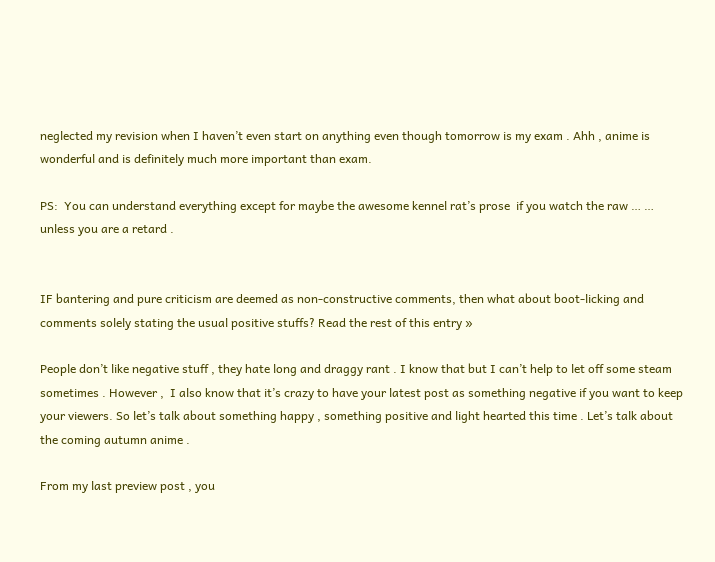neglected my revision when I haven’t even start on anything even though tomorrow is my exam . Ahh , anime is wonderful and is definitely much more important than exam.

PS:  You can understand everything except for maybe the awesome kennel rat’s prose  if you watch the raw … … unless you are a retard .


IF bantering and pure criticism are deemed as non-constructive comments, then what about boot-licking and comments solely stating the usual positive stuffs? Read the rest of this entry »

People don’t like negative stuff , they hate long and draggy rant . I know that but I can’t help to let off some steam sometimes . However ,  I also know that it’s crazy to have your latest post as something negative if you want to keep your viewers. So let’s talk about something happy , something positive and light hearted this time . Let’s talk about the coming autumn anime .

From my last preview post , you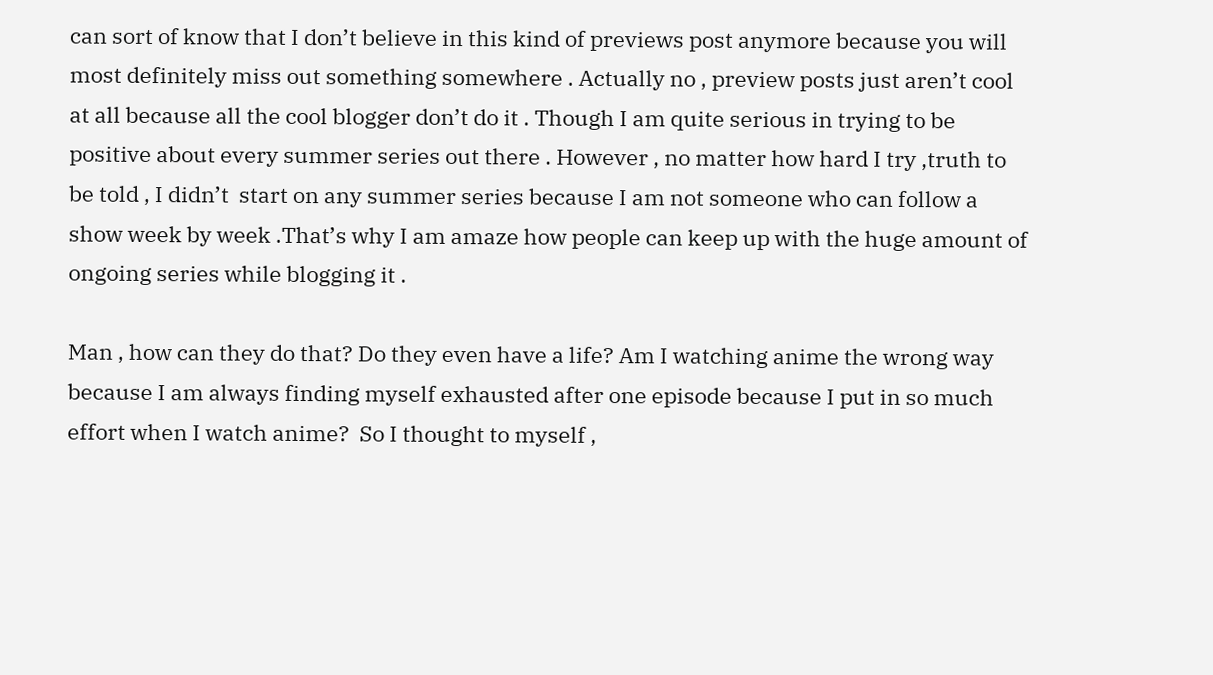can sort of know that I don’t believe in this kind of previews post anymore because you will most definitely miss out something somewhere . Actually no , preview posts just aren’t cool at all because all the cool blogger don’t do it . Though I am quite serious in trying to be positive about every summer series out there . However , no matter how hard I try ,truth to be told , I didn’t  start on any summer series because I am not someone who can follow a show week by week .That’s why I am amaze how people can keep up with the huge amount of ongoing series while blogging it .

Man , how can they do that? Do they even have a life? Am I watching anime the wrong way because I am always finding myself exhausted after one episode because I put in so much effort when I watch anime?  So I thought to myself ,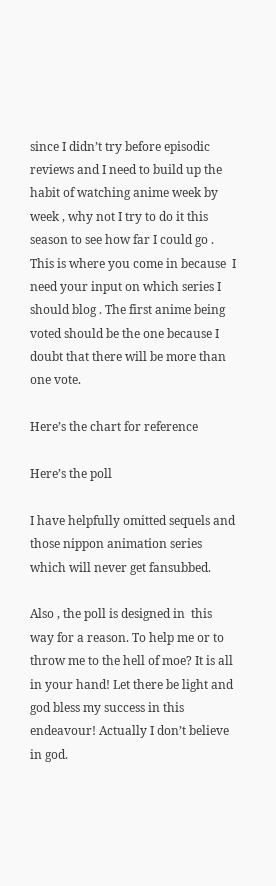since I didn’t try before episodic reviews and I need to build up the habit of watching anime week by week , why not I try to do it this season to see how far I could go . This is where you come in because  I need your input on which series I should blog . The first anime being voted should be the one because I doubt that there will be more than one vote.

Here’s the chart for reference

Here’s the poll

I have helpfully omitted sequels and those nippon animation series which will never get fansubbed.

Also , the poll is designed in  this way for a reason. To help me or to throw me to the hell of moe? It is all in your hand! Let there be light and god bless my success in this endeavour! Actually I don’t believe in god.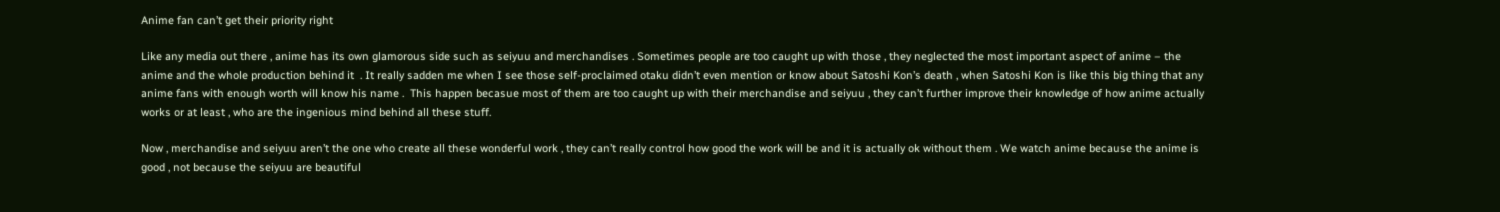Anime fan can’t get their priority right

Like any media out there , anime has its own glamorous side such as seiyuu and merchandises . Sometimes people are too caught up with those , they neglected the most important aspect of anime – the anime and the whole production behind it  . It really sadden me when I see those self-proclaimed otaku didn’t even mention or know about Satoshi Kon’s death , when Satoshi Kon is like this big thing that any anime fans with enough worth will know his name .  This happen becasue most of them are too caught up with their merchandise and seiyuu , they can’t further improve their knowledge of how anime actually works or at least , who are the ingenious mind behind all these stuff.

Now , merchandise and seiyuu aren’t the one who create all these wonderful work , they can’t really control how good the work will be and it is actually ok without them . We watch anime because the anime is good , not because the seiyuu are beautiful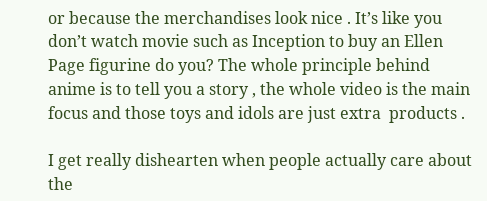or because the merchandises look nice . It’s like you don’t watch movie such as Inception to buy an Ellen Page figurine do you? The whole principle behind anime is to tell you a story , the whole video is the main focus and those toys and idols are just extra  products .

I get really dishearten when people actually care about the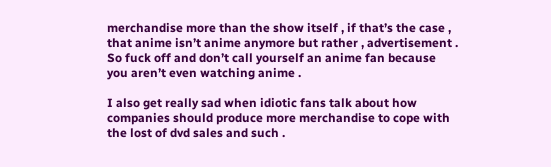merchandise more than the show itself , if that’s the case , that anime isn’t anime anymore but rather , advertisement . So fuck off and don’t call yourself an anime fan because you aren’t even watching anime .

I also get really sad when idiotic fans talk about how companies should produce more merchandise to cope with the lost of dvd sales and such .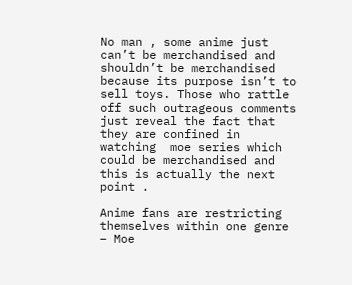No man , some anime just can’t be merchandised and shouldn’t be merchandised because its purpose isn’t to sell toys. Those who rattle off such outrageous comments just reveal the fact that they are confined in watching  moe series which could be merchandised and this is actually the next point .

Anime fans are restricting themselves within one genre – Moe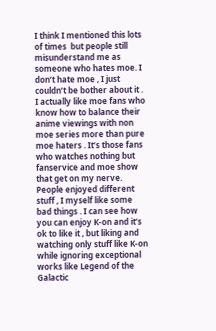I think I mentioned this lots of times  but people still misunderstand me as someone who hates moe. I don’t hate moe , I just couldn’t be bother about it . I actually like moe fans who know how to balance their anime viewings with non moe series more than pure moe haters . It’s those fans who watches nothing but fanservice and moe show that get on my nerve. People enjoyed different stuff , I myself like some bad things . I can see how you can enjoy K-on and it’s ok to like it , but liking and watching only stuff like K-on while ignoring exceptional works like Legend of the Galactic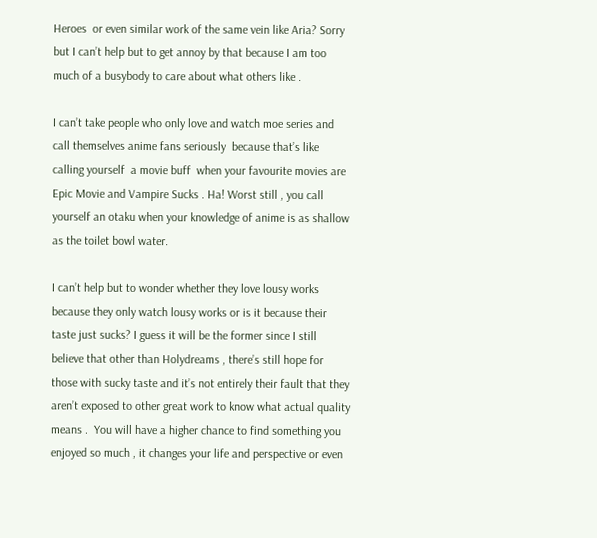Heroes  or even similar work of the same vein like Aria? Sorry but I can’t help but to get annoy by that because I am too much of a busybody to care about what others like .

I can’t take people who only love and watch moe series and call themselves anime fans seriously  because that’s like calling yourself  a movie buff  when your favourite movies are Epic Movie and Vampire Sucks . Ha! Worst still , you call yourself an otaku when your knowledge of anime is as shallow as the toilet bowl water.

I can’t help but to wonder whether they love lousy works  because they only watch lousy works or is it because their taste just sucks? I guess it will be the former since I still believe that other than Holydreams , there’s still hope for those with sucky taste and it’s not entirely their fault that they aren’t exposed to other great work to know what actual quality means .  You will have a higher chance to find something you enjoyed so much , it changes your life and perspective or even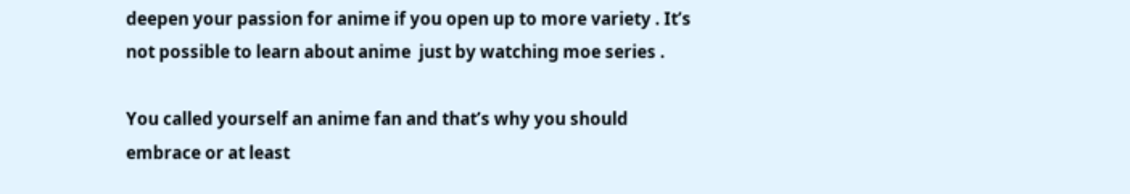deepen your passion for anime if you open up to more variety . It’s not possible to learn about anime  just by watching moe series .

You called yourself an anime fan and that’s why you should embrace or at least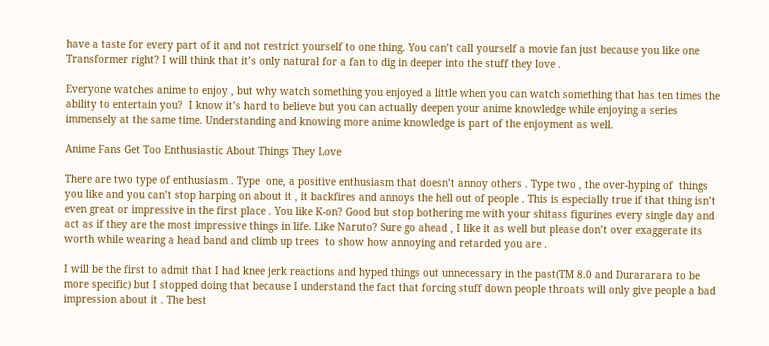have a taste for every part of it and not restrict yourself to one thing. You can’t call yourself a movie fan just because you like one Transformer right? I will think that it’s only natural for a fan to dig in deeper into the stuff they love .

Everyone watches anime to enjoy , but why watch something you enjoyed a little when you can watch something that has ten times the ability to entertain you?  I know it’s hard to believe but you can actually deepen your anime knowledge while enjoying a series immensely at the same time. Understanding and knowing more anime knowledge is part of the enjoyment as well.

Anime Fans Get Too Enthusiastic About Things They Love

There are two type of enthusiasm . Type  one, a positive enthusiasm that doesn’t annoy others . Type two , the over-hyping of  things you like and you can’t stop harping on about it , it backfires and annoys the hell out of people . This is especially true if that thing isn’t even great or impressive in the first place . You like K-on? Good but stop bothering me with your shitass figurines every single day and act as if they are the most impressive things in life. Like Naruto? Sure go ahead , I like it as well but please don’t over exaggerate its worth while wearing a head band and climb up trees  to show how annoying and retarded you are .

I will be the first to admit that I had knee jerk reactions and hyped things out unnecessary in the past(TM 8.0 and Durararara to be more specific) but I stopped doing that because I understand the fact that forcing stuff down people throats will only give people a bad impression about it . The best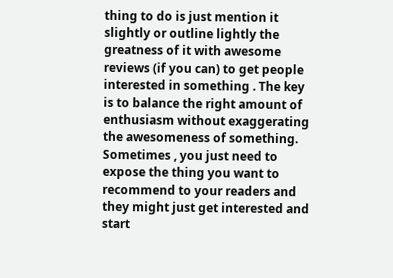thing to do is just mention it slightly or outline lightly the greatness of it with awesome reviews (if you can) to get people interested in something . The key is to balance the right amount of enthusiasm without exaggerating the awesomeness of something. Sometimes , you just need to expose the thing you want to recommend to your readers and they might just get interested and start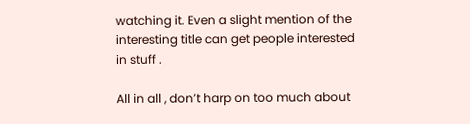watching it. Even a slight mention of the interesting title can get people interested in stuff .

All in all , don’t harp on too much about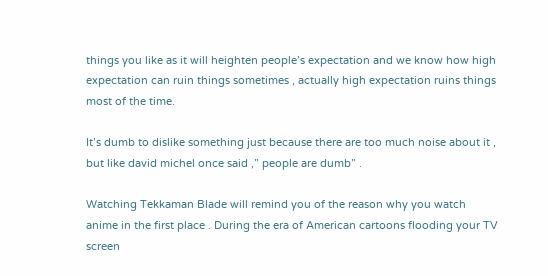things you like as it will heighten people’s expectation and we know how high expectation can ruin things sometimes , actually high expectation ruins things most of the time.

It’s dumb to dislike something just because there are too much noise about it , but like david michel once said ,” people are dumb” .

Watching Tekkaman Blade will remind you of the reason why you watch anime in the first place . During the era of American cartoons flooding your TV screen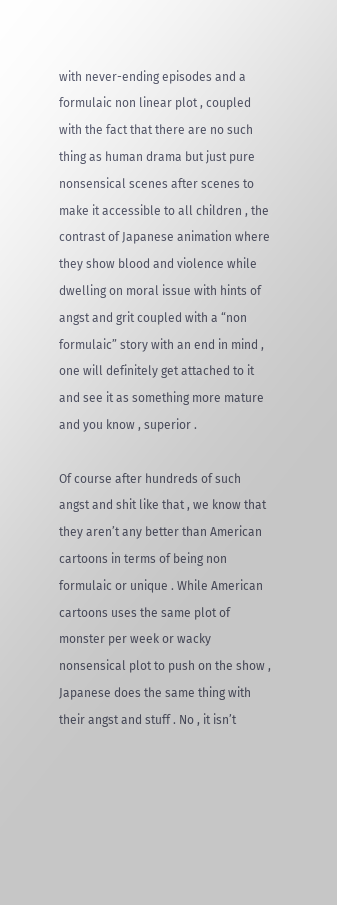with never-ending episodes and a formulaic non linear plot , coupled with the fact that there are no such thing as human drama but just pure nonsensical scenes after scenes to make it accessible to all children , the contrast of Japanese animation where they show blood and violence while dwelling on moral issue with hints of angst and grit coupled with a “non formulaic” story with an end in mind , one will definitely get attached to it and see it as something more mature and you know , superior .

Of course after hundreds of such angst and shit like that , we know that they aren’t any better than American cartoons in terms of being non formulaic or unique . While American cartoons uses the same plot of monster per week or wacky nonsensical plot to push on the show , Japanese does the same thing with their angst and stuff . No , it isn’t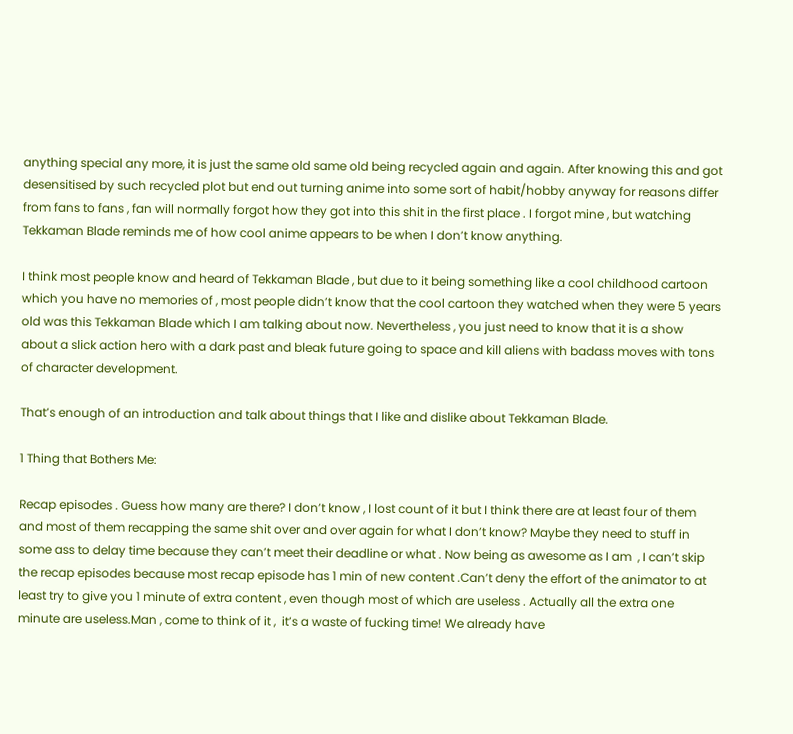anything special any more, it is just the same old same old being recycled again and again. After knowing this and got desensitised by such recycled plot but end out turning anime into some sort of habit/hobby anyway for reasons differ from fans to fans , fan will normally forgot how they got into this shit in the first place . I forgot mine , but watching Tekkaman Blade reminds me of how cool anime appears to be when I don’t know anything.

I think most people know and heard of Tekkaman Blade , but due to it being something like a cool childhood cartoon which you have no memories of , most people didn’t know that the cool cartoon they watched when they were 5 years old was this Tekkaman Blade which I am talking about now. Nevertheless , you just need to know that it is a show about a slick action hero with a dark past and bleak future going to space and kill aliens with badass moves with tons of character development.

That’s enough of an introduction and talk about things that I like and dislike about Tekkaman Blade.

1 Thing that Bothers Me:

Recap episodes . Guess how many are there? I don’t know , I lost count of it but I think there are at least four of them and most of them recapping the same shit over and over again for what I don’t know? Maybe they need to stuff in some ass to delay time because they can’t meet their deadline or what . Now being as awesome as I am  , I can’t skip the recap episodes because most recap episode has 1 min of new content .Can’t deny the effort of the animator to at least try to give you 1 minute of extra content , even though most of which are useless . Actually all the extra one minute are useless.Man , come to think of it ,  it’s a waste of fucking time! We already have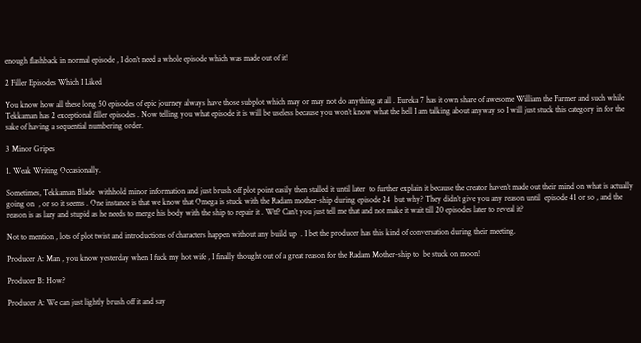enough flashback in normal episode , I don’t need a whole episode which was made out of it!

2 Filler Episodes Which I Liked

You know how all these long 50 episodes of epic journey always have those subplot which may or may not do anything at all . Eureka 7 has it own share of awesome William the Farmer and such while Tekkaman has 2 exceptional filler episodes . Now telling you what episode it is will be useless because you won’t know what the hell I am talking about anyway so I will just stuck this category in for the sake of having a sequential numbering order.

3 Minor Gripes

1. Weak Writing Occasionally.

Sometimes, Tekkaman Blade  withhold minor information and just brush off plot point easily then stalled it until later  to further explain it because the creator haven’t made out their mind on what is actually going on  , or so it seems . One instance is that we know that Omega is stuck with the Radam mother-ship during episode 24  but why? They didn’t give you any reason until  episode 41 or so , and the reason is as lazy and stupid as he needs to merge his body with the ship to repair it . Wtf? Can’t you just tell me that and not make it wait till 20 episodes later to reveal it?

Not to mention , lots of plot twist and introductions of characters happen without any build up  . I bet the producer has this kind of conversation during their meeting.

Producer A: Man , you know yesterday when I fuck my hot wife , I finally thought out of a great reason for the Radam Mother-ship to  be stuck on moon!

Producer B: How?

Producer A: We can just lightly brush off it and say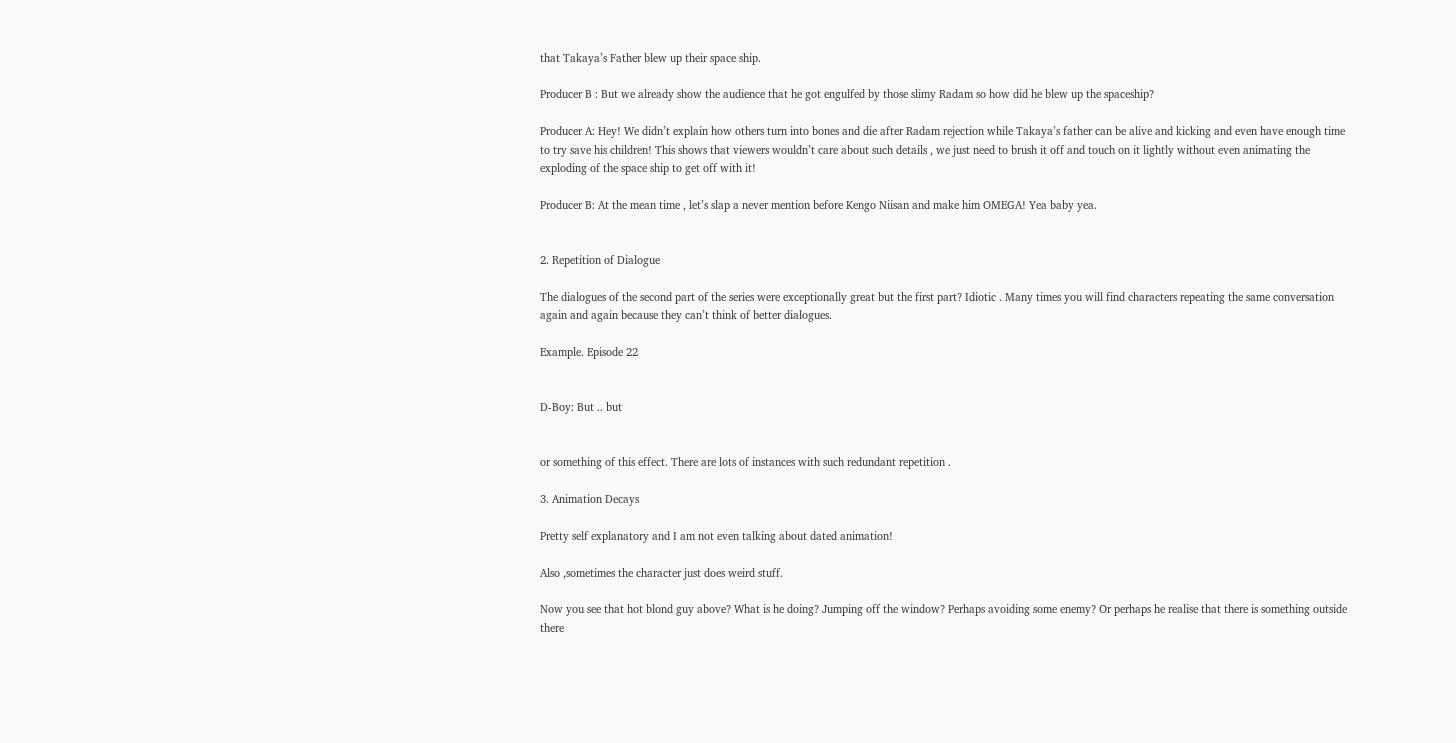that Takaya’s Father blew up their space ship.

Producer B : But we already show the audience that he got engulfed by those slimy Radam so how did he blew up the spaceship?

Producer A: Hey! We didn’t explain how others turn into bones and die after Radam rejection while Takaya’s father can be alive and kicking and even have enough time to try save his children! This shows that viewers wouldn’t care about such details , we just need to brush it off and touch on it lightly without even animating the exploding of the space ship to get off with it!

Producer B: At the mean time , let’s slap a never mention before Kengo Niisan and make him OMEGA! Yea baby yea.


2. Repetition of Dialogue

The dialogues of the second part of the series were exceptionally great but the first part? Idiotic . Many times you will find characters repeating the same conversation again and again because they can’t think of better dialogues.

Example. Episode 22


D-Boy: But .. but


or something of this effect. There are lots of instances with such redundant repetition .

3. Animation Decays

Pretty self explanatory and I am not even talking about dated animation!

Also ,sometimes the character just does weird stuff.

Now you see that hot blond guy above? What is he doing? Jumping off the window? Perhaps avoiding some enemy? Or perhaps he realise that there is something outside there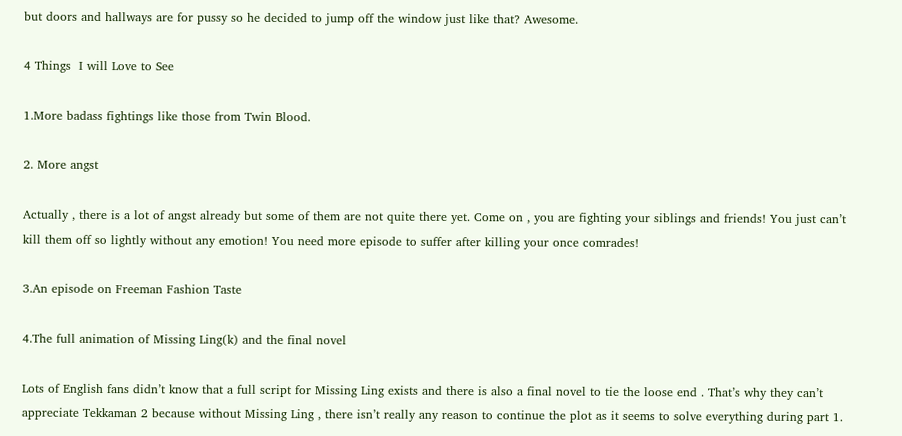but doors and hallways are for pussy so he decided to jump off the window just like that? Awesome.

4 Things  I will Love to See

1.More badass fightings like those from Twin Blood.

2. More angst

Actually , there is a lot of angst already but some of them are not quite there yet. Come on , you are fighting your siblings and friends! You just can’t kill them off so lightly without any emotion! You need more episode to suffer after killing your once comrades!

3.An episode on Freeman Fashion Taste

4.The full animation of Missing Ling(k) and the final novel

Lots of English fans didn’t know that a full script for Missing Ling exists and there is also a final novel to tie the loose end . That’s why they can’t appreciate Tekkaman 2 because without Missing Ling , there isn’t really any reason to continue the plot as it seems to solve everything during part 1.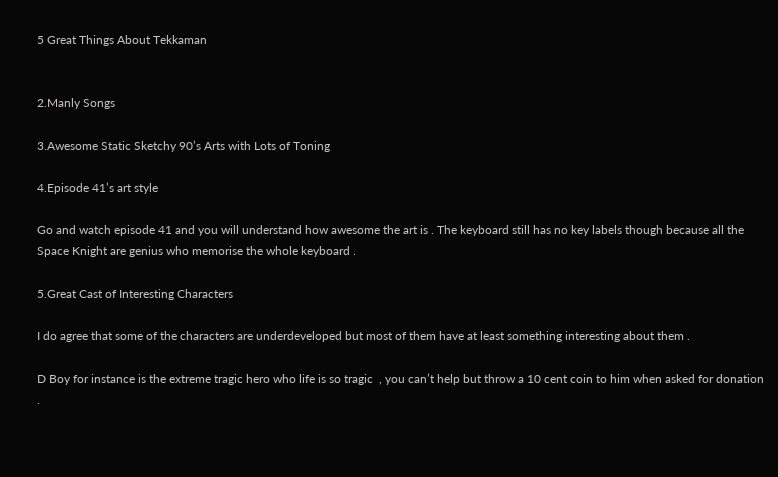5 Great Things About Tekkaman


2.Manly Songs

3.Awesome Static Sketchy 90’s Arts with Lots of Toning

4.Episode 41’s art style

Go and watch episode 41 and you will understand how awesome the art is . The keyboard still has no key labels though because all the Space Knight are genius who memorise the whole keyboard .

5.Great Cast of Interesting Characters

I do agree that some of the characters are underdeveloped but most of them have at least something interesting about them .

D Boy for instance is the extreme tragic hero who life is so tragic  , you can’t help but throw a 10 cent coin to him when asked for donation .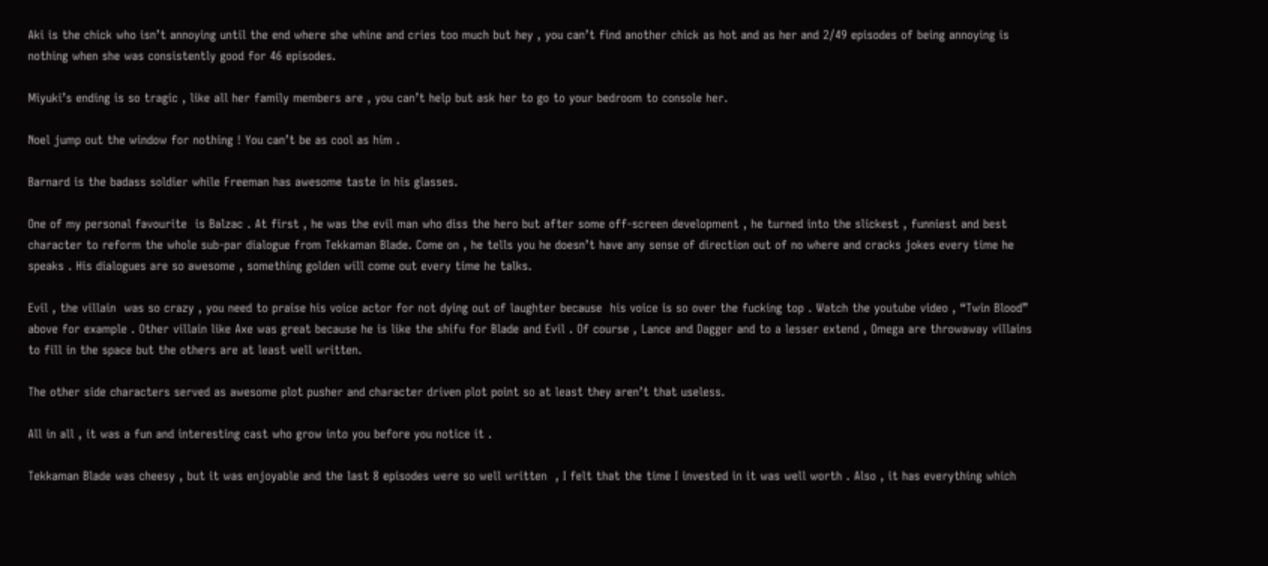Aki is the chick who isn’t annoying until the end where she whine and cries too much but hey , you can’t find another chick as hot and as her and 2/49 episodes of being annoying is nothing when she was consistently good for 46 episodes.

Miyuki’s ending is so tragic , like all her family members are , you can’t help but ask her to go to your bedroom to console her.

Noel jump out the window for nothing ! You can’t be as cool as him .

Barnard is the badass soldier while Freeman has awesome taste in his glasses.

One of my personal favourite  is Balzac . At first , he was the evil man who diss the hero but after some off-screen development , he turned into the slickest , funniest and best character to reform the whole sub-par dialogue from Tekkaman Blade. Come on , he tells you he doesn’t have any sense of direction out of no where and cracks jokes every time he speaks . His dialogues are so awesome , something golden will come out every time he talks.

Evil , the villain  was so crazy , you need to praise his voice actor for not dying out of laughter because  his voice is so over the fucking top . Watch the youtube video , “Twin Blood” above for example . Other villain like Axe was great because he is like the shifu for Blade and Evil . Of course , Lance and Dagger and to a lesser extend , Omega are throwaway villains to fill in the space but the others are at least well written.

The other side characters served as awesome plot pusher and character driven plot point so at least they aren’t that useless.

All in all , it was a fun and interesting cast who grow into you before you notice it .

Tekkaman Blade was cheesy , but it was enjoyable and the last 8 episodes were so well written  , I felt that the time I invested in it was well worth . Also , it has everything which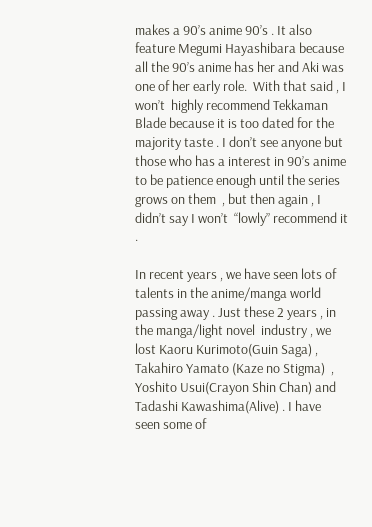makes a 90’s anime 90’s . It also feature Megumi Hayashibara because all the 90’s anime has her and Aki was one of her early role.  With that said , I won’t  highly recommend Tekkaman Blade because it is too dated for the majority taste . I don’t see anyone but those who has a interest in 90’s anime to be patience enough until the series grows on them  , but then again , I didn’t say I won’t  “lowly” recommend it .

In recent years , we have seen lots of talents in the anime/manga world passing away . Just these 2 years , in the manga/light novel  industry , we lost Kaoru Kurimoto(Guin Saga) ,   Takahiro Yamato (Kaze no Stigma)  , Yoshito Usui(Crayon Shin Chan) and Tadashi Kawashima(Alive) . I have seen some of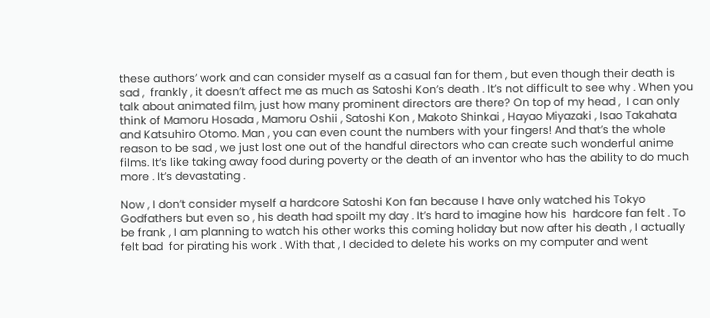these authors’ work and can consider myself as a casual fan for them , but even though their death is sad ,  frankly , it doesn’t affect me as much as Satoshi Kon’s death . It’s not difficult to see why . When you talk about animated film, just how many prominent directors are there? On top of my head ,  I can only think of Mamoru Hosada , Mamoru Oshii , Satoshi Kon , Makoto Shinkai , Hayao Miyazaki , Isao Takahata and Katsuhiro Otomo. Man , you can even count the numbers with your fingers! And that’s the whole reason to be sad , we just lost one out of the handful directors who can create such wonderful anime films. It’s like taking away food during poverty or the death of an inventor who has the ability to do much more . It’s devastating .

Now , I don’t consider myself a hardcore Satoshi Kon fan because I have only watched his Tokyo Godfathers but even so , his death had spoilt my day . It’s hard to imagine how his  hardcore fan felt . To be frank , I am planning to watch his other works this coming holiday but now after his death , I actually felt bad  for pirating his work . With that , I decided to delete his works on my computer and went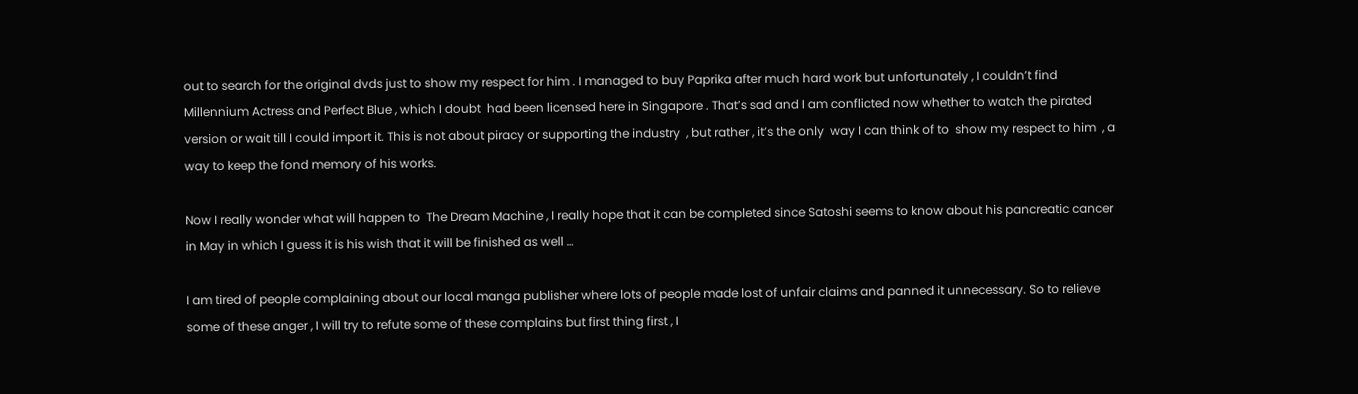out to search for the original dvds just to show my respect for him . I managed to buy Paprika after much hard work but unfortunately , I couldn’t find Millennium Actress and Perfect Blue , which I doubt  had been licensed here in Singapore . That’s sad and I am conflicted now whether to watch the pirated version or wait till I could import it. This is not about piracy or supporting the industry  , but rather , it’s the only  way I can think of to  show my respect to him  , a way to keep the fond memory of his works.

Now I really wonder what will happen to  The Dream Machine , I really hope that it can be completed since Satoshi seems to know about his pancreatic cancer in May in which I guess it is his wish that it will be finished as well …

I am tired of people complaining about our local manga publisher where lots of people made lost of unfair claims and panned it unnecessary. So to relieve some of these anger , I will try to refute some of these complains but first thing first , I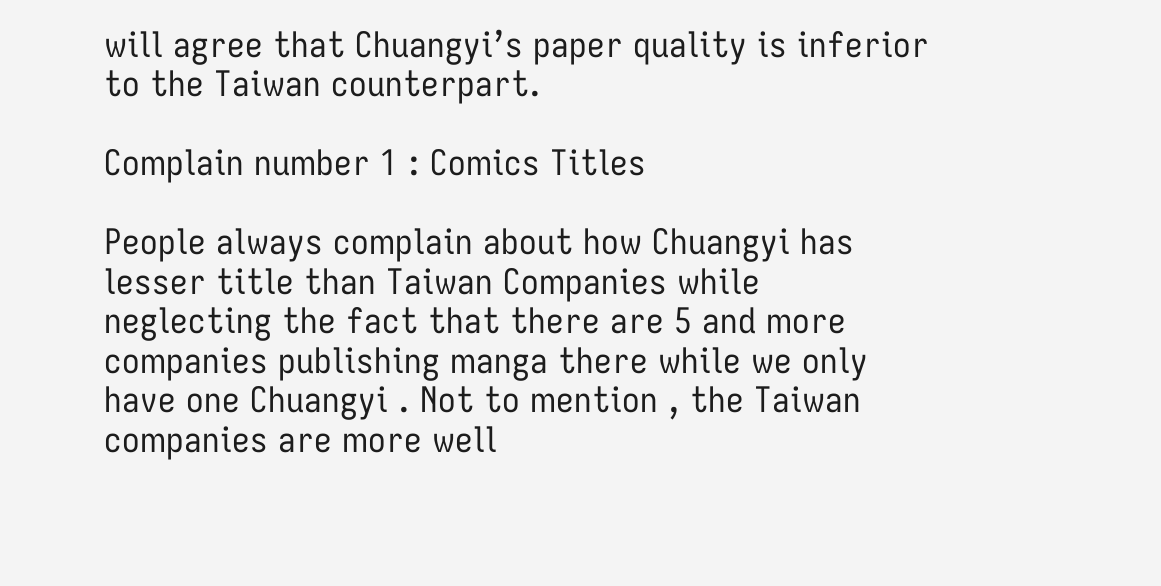will agree that Chuangyi’s paper quality is inferior to the Taiwan counterpart.

Complain number 1 : Comics Titles

People always complain about how Chuangyi has lesser title than Taiwan Companies while neglecting the fact that there are 5 and more companies publishing manga there while we only have one Chuangyi . Not to mention , the Taiwan companies are more well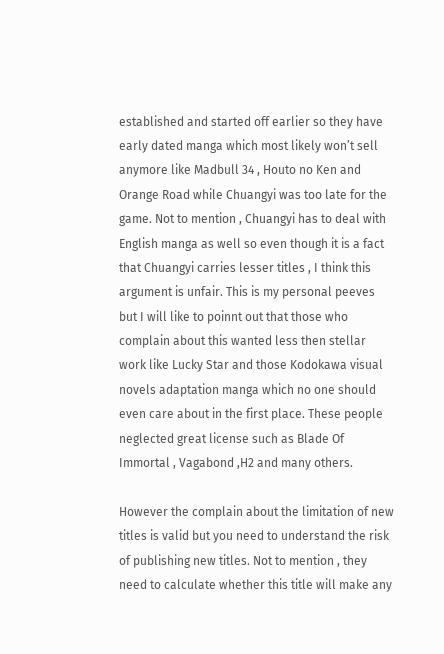established and started off earlier so they have early dated manga which most likely won’t sell anymore like Madbull 34 , Houto no Ken and Orange Road while Chuangyi was too late for the game. Not to mention , Chuangyi has to deal with English manga as well so even though it is a fact that Chuangyi carries lesser titles , I think this argument is unfair. This is my personal peeves but I will like to poinnt out that those who complain about this wanted less then stellar work like Lucky Star and those Kodokawa visual novels adaptation manga which no one should even care about in the first place. These people neglected great license such as Blade Of Immortal , Vagabond ,H2 and many others.

However the complain about the limitation of new titles is valid but you need to understand the risk of publishing new titles. Not to mention , they need to calculate whether this title will make any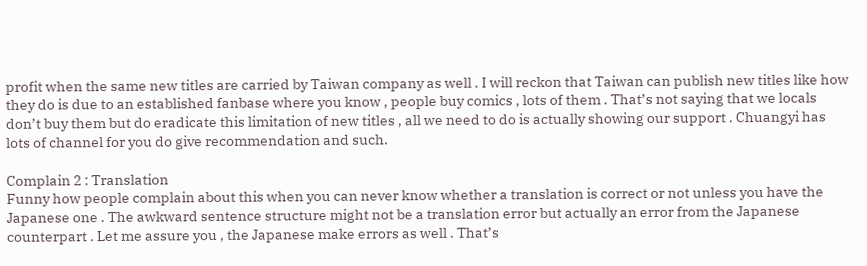profit when the same new titles are carried by Taiwan company as well . I will reckon that Taiwan can publish new titles like how they do is due to an established fanbase where you know , people buy comics , lots of them . That’s not saying that we locals don’t buy them but do eradicate this limitation of new titles , all we need to do is actually showing our support . Chuangyi has lots of channel for you do give recommendation and such.

Complain 2 : Translation
Funny how people complain about this when you can never know whether a translation is correct or not unless you have the Japanese one . The awkward sentence structure might not be a translation error but actually an error from the Japanese counterpart . Let me assure you , the Japanese make errors as well . That’s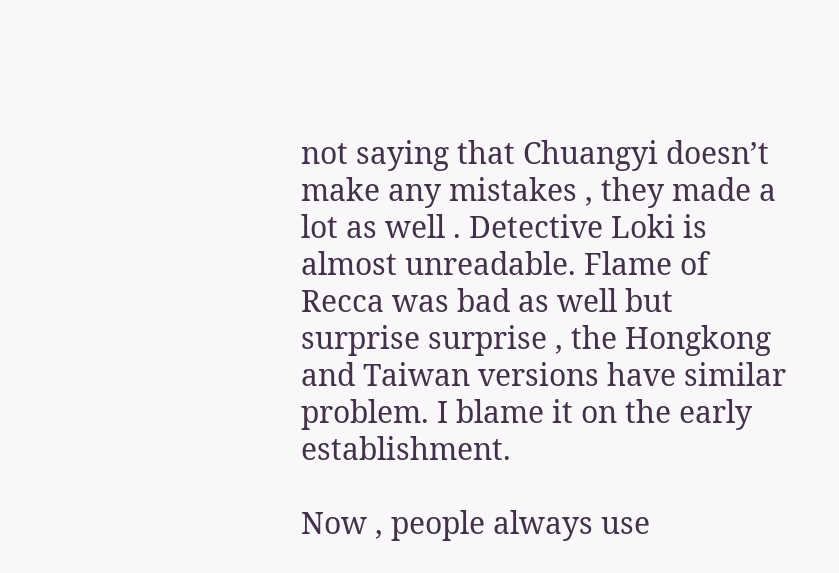not saying that Chuangyi doesn’t make any mistakes , they made a lot as well . Detective Loki is almost unreadable. Flame of Recca was bad as well but surprise surprise , the Hongkong and Taiwan versions have similar problem. I blame it on the early establishment.

Now , people always use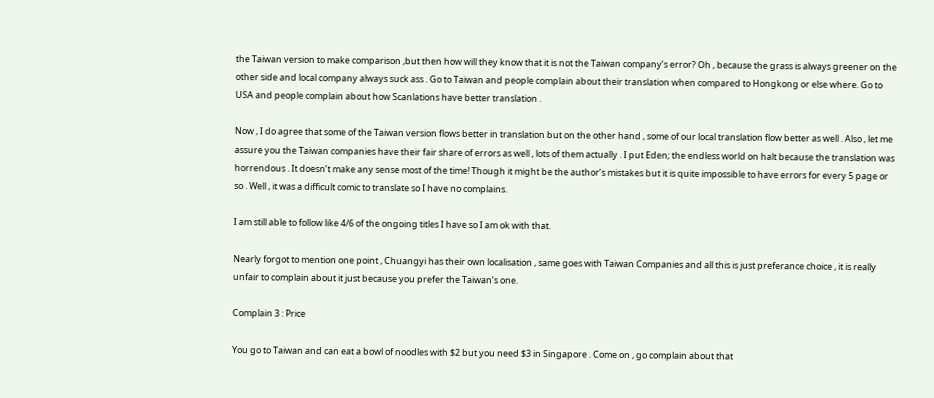the Taiwan version to make comparison ,but then how will they know that it is not the Taiwan company’s error? Oh , because the grass is always greener on the other side and local company always suck ass . Go to Taiwan and people complain about their translation when compared to Hongkong or else where. Go to USA and people complain about how Scanlations have better translation .

Now , I do agree that some of the Taiwan version flows better in translation but on the other hand , some of our local translation flow better as well . Also , let me assure you the Taiwan companies have their fair share of errors as well , lots of them actually . I put Eden; the endless world on halt because the translation was horrendous . It doesn’t make any sense most of the time! Though it might be the author’s mistakes but it is quite impossible to have errors for every 5 page or so . Well , it was a difficult comic to translate so I have no complains.

I am still able to follow like 4/6 of the ongoing titles I have so I am ok with that.

Nearly forgot to mention one point , Chuangyi has their own localisation , same goes with Taiwan Companies and all this is just preferance choice , it is really unfair to complain about it just because you prefer the Taiwan’s one.

Complain 3 : Price

You go to Taiwan and can eat a bowl of noodles with $2 but you need $3 in Singapore . Come on , go complain about that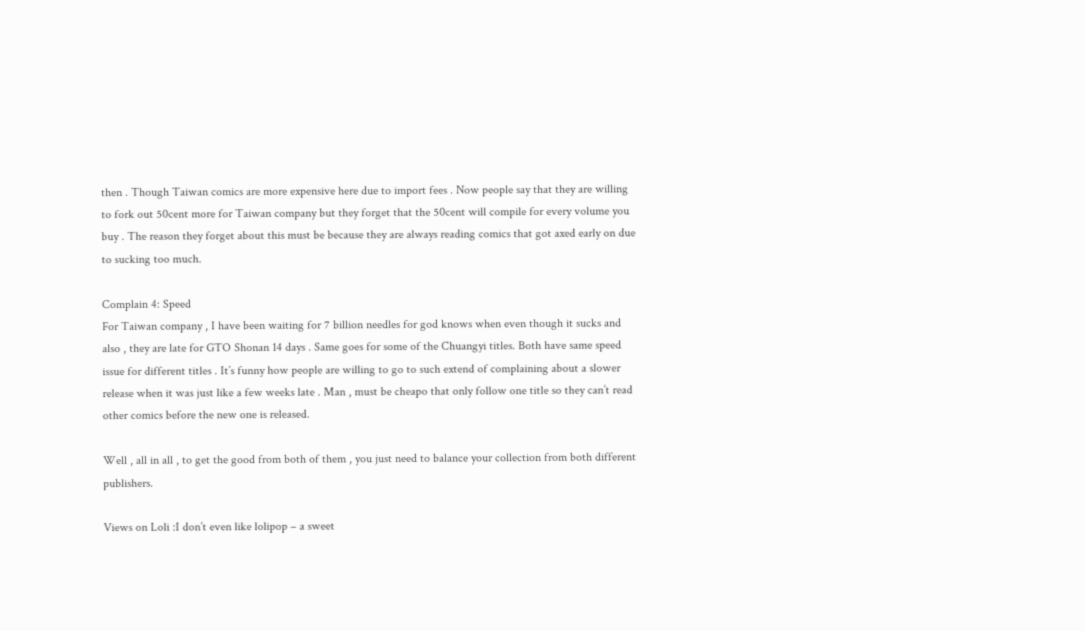then . Though Taiwan comics are more expensive here due to import fees . Now people say that they are willing to fork out 50cent more for Taiwan company but they forget that the 50cent will compile for every volume you buy . The reason they forget about this must be because they are always reading comics that got axed early on due to sucking too much.

Complain 4: Speed
For Taiwan company , I have been waiting for 7 billion needles for god knows when even though it sucks and also , they are late for GTO Shonan 14 days . Same goes for some of the Chuangyi titles. Both have same speed issue for different titles . It’s funny how people are willing to go to such extend of complaining about a slower release when it was just like a few weeks late . Man , must be cheapo that only follow one title so they can’t read other comics before the new one is released.

Well , all in all , to get the good from both of them , you just need to balance your collection from both different publishers.

Views on Loli :I don’t even like lolipop – a sweet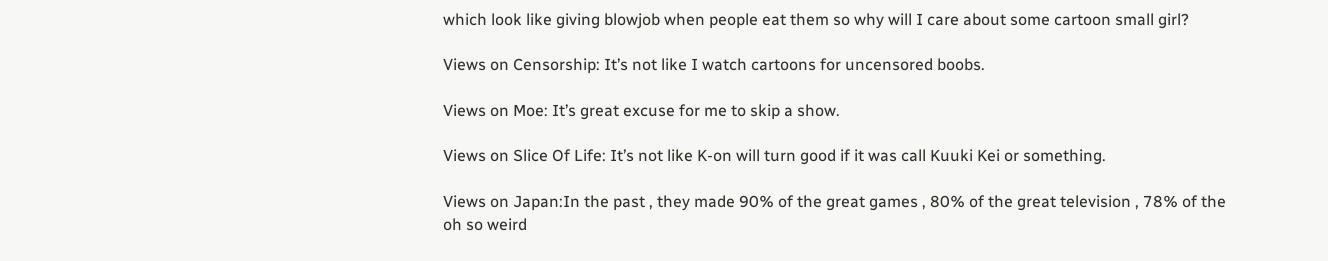which look like giving blowjob when people eat them so why will I care about some cartoon small girl?

Views on Censorship: It’s not like I watch cartoons for uncensored boobs.

Views on Moe: It’s great excuse for me to skip a show.

Views on Slice Of Life: It’s not like K-on will turn good if it was call Kuuki Kei or something.

Views on Japan:In the past , they made 90% of the great games , 80% of the great television , 78% of the
oh so weird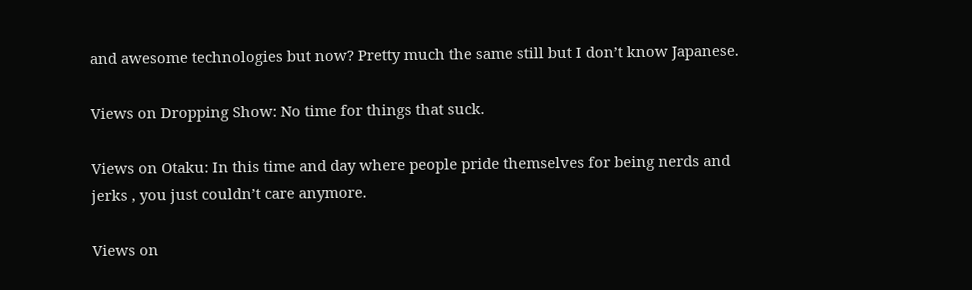and awesome technologies but now? Pretty much the same still but I don’t know Japanese.

Views on Dropping Show: No time for things that suck.

Views on Otaku: In this time and day where people pride themselves for being nerds and jerks , you just couldn’t care anymore.

Views on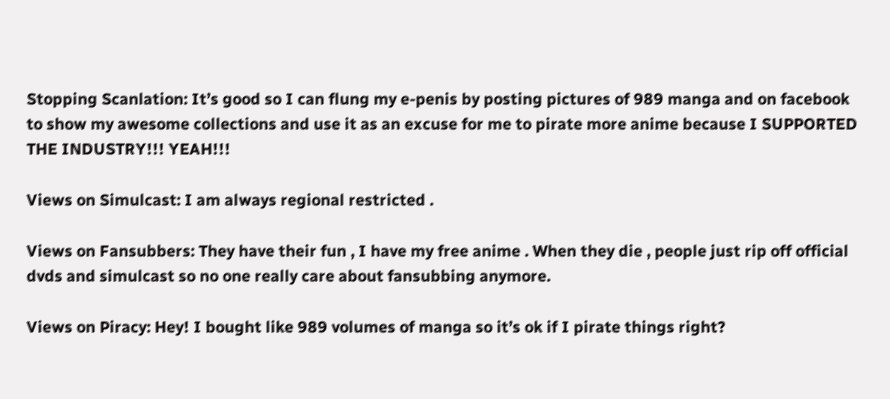Stopping Scanlation: It’s good so I can flung my e-penis by posting pictures of 989 manga and on facebook to show my awesome collections and use it as an excuse for me to pirate more anime because I SUPPORTED THE INDUSTRY!!! YEAH!!!

Views on Simulcast: I am always regional restricted .

Views on Fansubbers: They have their fun , I have my free anime . When they die , people just rip off official dvds and simulcast so no one really care about fansubbing anymore.

Views on Piracy: Hey! I bought like 989 volumes of manga so it’s ok if I pirate things right?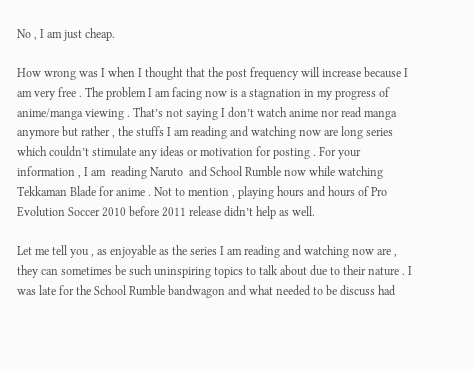No , I am just cheap.

How wrong was I when I thought that the post frequency will increase because I am very free . The problem I am facing now is a stagnation in my progress of anime/manga viewing . That’s not saying I don’t watch anime nor read manga anymore but rather , the stuffs I am reading and watching now are long series which couldn’t stimulate any ideas or motivation for posting . For your information , I am  reading Naruto  and School Rumble now while watching Tekkaman Blade for anime . Not to mention , playing hours and hours of Pro Evolution Soccer 2010 before 2011 release didn’t help as well.

Let me tell you , as enjoyable as the series I am reading and watching now are , they can sometimes be such uninspiring topics to talk about due to their nature . I was late for the School Rumble bandwagon and what needed to be discuss had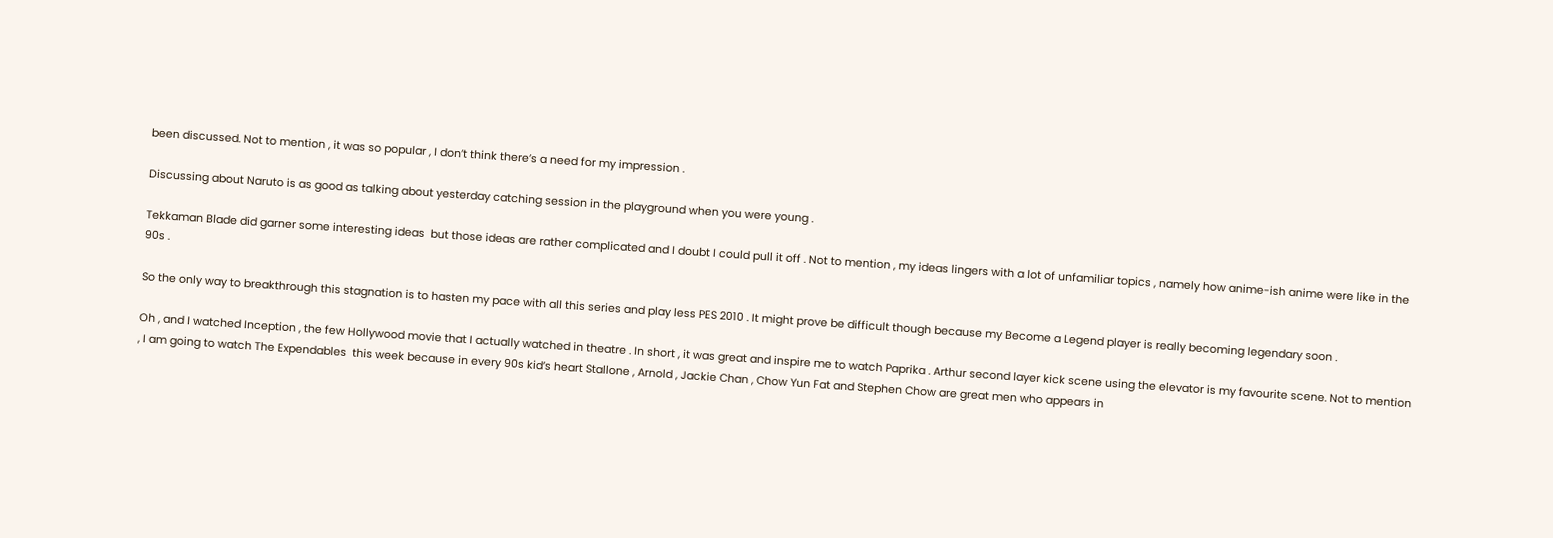been discussed. Not to mention , it was so popular , I don’t think there’s a need for my impression .

Discussing about Naruto is as good as talking about yesterday catching session in the playground when you were young .

Tekkaman Blade did garner some interesting ideas  but those ideas are rather complicated and I doubt I could pull it off . Not to mention , my ideas lingers with a lot of unfamiliar topics , namely how anime-ish anime were like in the 90s .

So the only way to breakthrough this stagnation is to hasten my pace with all this series and play less PES 2010 . It might prove be difficult though because my Become a Legend player is really becoming legendary soon .

Oh , and I watched Inception , the few Hollywood movie that I actually watched in theatre . In short , it was great and inspire me to watch Paprika . Arthur second layer kick scene using the elevator is my favourite scene. Not to mention , I am going to watch The Expendables  this week because in every 90s kid’s heart Stallone , Arnold , Jackie Chan , Chow Yun Fat and Stephen Chow are great men who appears in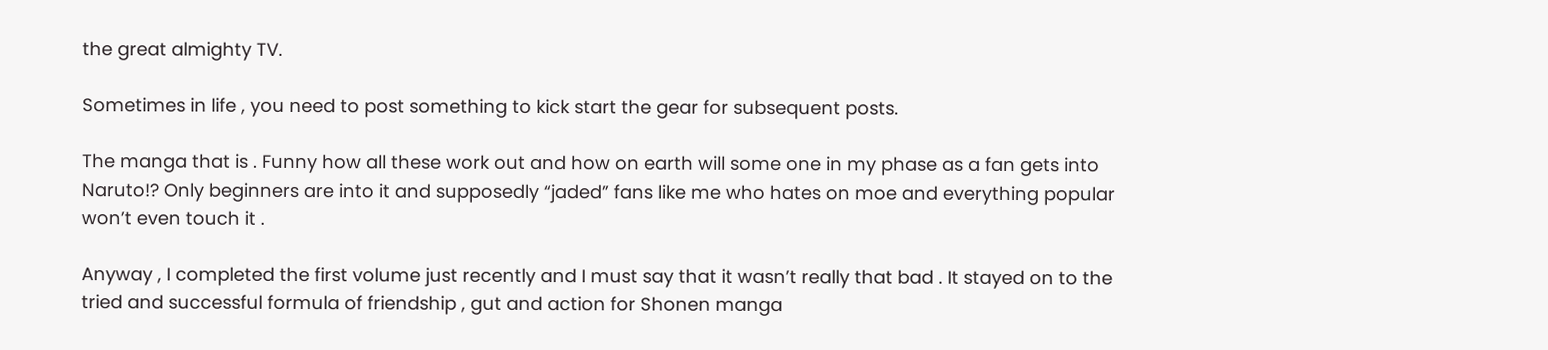the great almighty TV.

Sometimes in life , you need to post something to kick start the gear for subsequent posts.

The manga that is . Funny how all these work out and how on earth will some one in my phase as a fan gets into Naruto!? Only beginners are into it and supposedly “jaded” fans like me who hates on moe and everything popular won’t even touch it .

Anyway , I completed the first volume just recently and I must say that it wasn’t really that bad . It stayed on to the tried and successful formula of friendship , gut and action for Shonen manga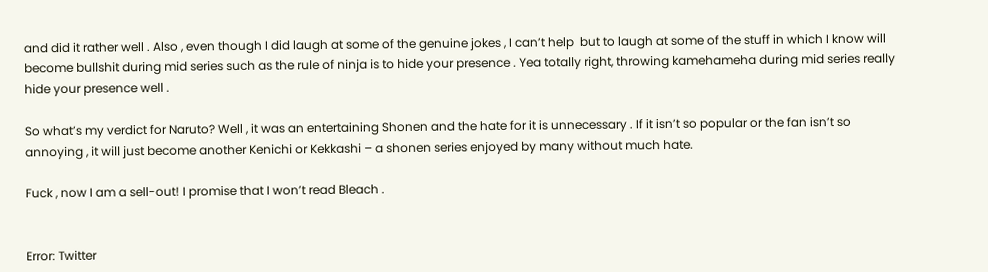and did it rather well . Also , even though I did laugh at some of the genuine jokes , I can’t help  but to laugh at some of the stuff in which I know will become bullshit during mid series such as the rule of ninja is to hide your presence . Yea totally right, throwing kamehameha during mid series really hide your presence well .

So what’s my verdict for Naruto? Well , it was an entertaining Shonen and the hate for it is unnecessary . If it isn’t so popular or the fan isn’t so annoying , it will just become another Kenichi or Kekkashi – a shonen series enjoyed by many without much hate.

Fuck , now I am a sell-out! I promise that I won’t read Bleach .


Error: Twitter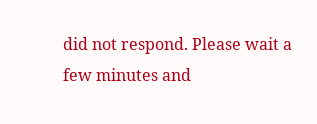did not respond. Please wait a few minutes and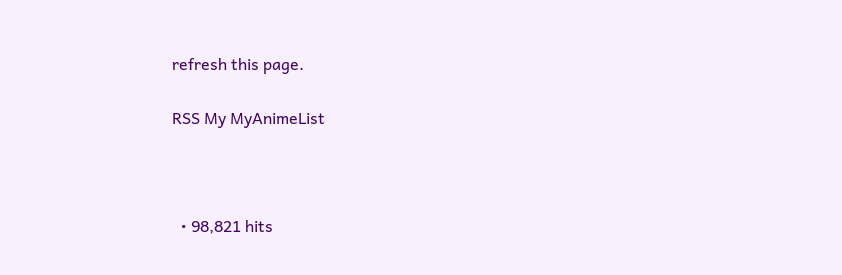refresh this page.

RSS My MyAnimeList



  • 98,821 hits